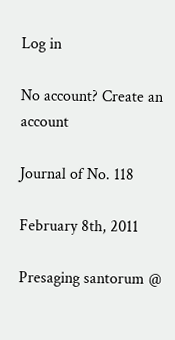Log in

No account? Create an account

Journal of No. 118

February 8th, 2011

Presaging santorum @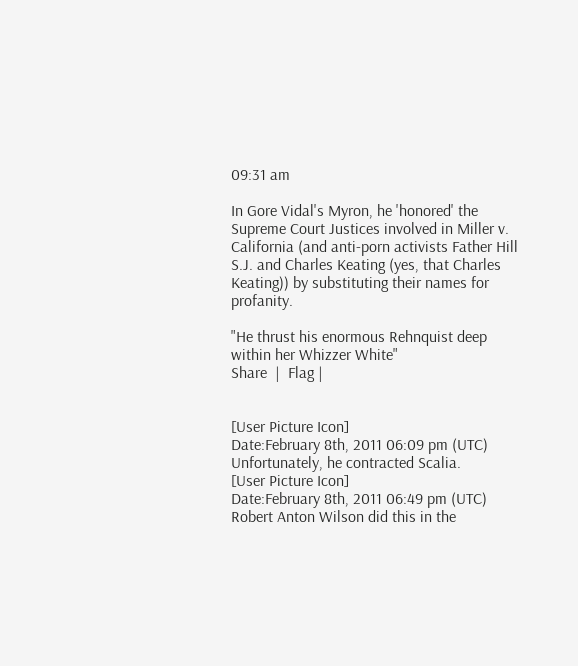09:31 am

In Gore Vidal's Myron, he 'honored' the Supreme Court Justices involved in Miller v. California (and anti-porn activists Father Hill S.J. and Charles Keating (yes, that Charles Keating)) by substituting their names for profanity.

"He thrust his enormous Rehnquist deep within her Whizzer White"
Share  |  Flag |


[User Picture Icon]
Date:February 8th, 2011 06:09 pm (UTC)
Unfortunately, he contracted Scalia.
[User Picture Icon]
Date:February 8th, 2011 06:49 pm (UTC)
Robert Anton Wilson did this in the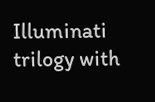Illuminati trilogy with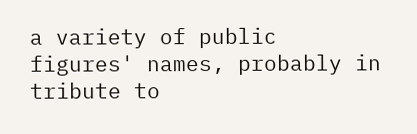a variety of public figures' names, probably in tribute to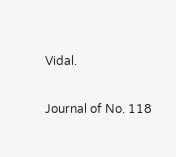Vidal.

Journal of No. 118